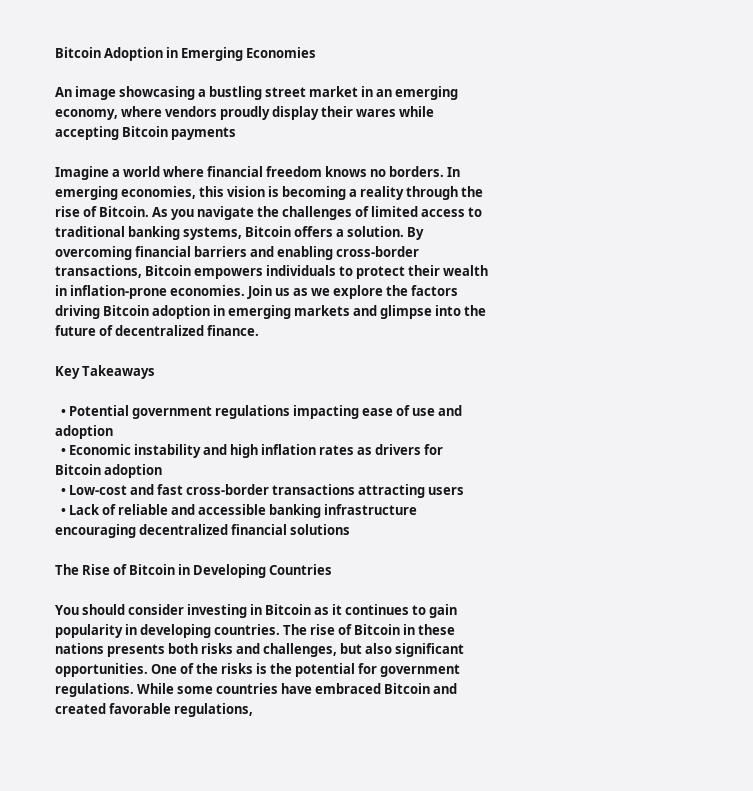Bitcoin Adoption in Emerging Economies

An image showcasing a bustling street market in an emerging economy, where vendors proudly display their wares while accepting Bitcoin payments

Imagine a world where financial freedom knows no borders. In emerging economies, this vision is becoming a reality through the rise of Bitcoin. As you navigate the challenges of limited access to traditional banking systems, Bitcoin offers a solution. By overcoming financial barriers and enabling cross-border transactions, Bitcoin empowers individuals to protect their wealth in inflation-prone economies. Join us as we explore the factors driving Bitcoin adoption in emerging markets and glimpse into the future of decentralized finance.

Key Takeaways

  • Potential government regulations impacting ease of use and adoption
  • Economic instability and high inflation rates as drivers for Bitcoin adoption
  • Low-cost and fast cross-border transactions attracting users
  • Lack of reliable and accessible banking infrastructure encouraging decentralized financial solutions

The Rise of Bitcoin in Developing Countries

You should consider investing in Bitcoin as it continues to gain popularity in developing countries. The rise of Bitcoin in these nations presents both risks and challenges, but also significant opportunities. One of the risks is the potential for government regulations. While some countries have embraced Bitcoin and created favorable regulations,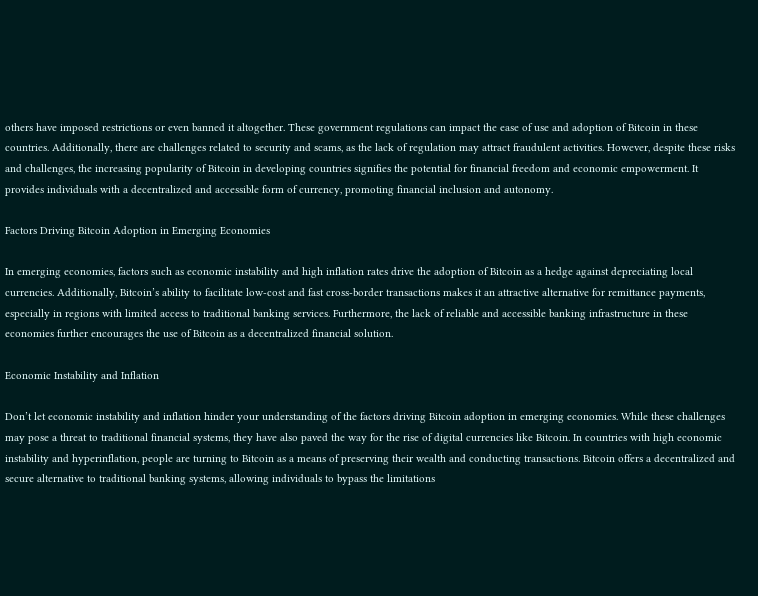others have imposed restrictions or even banned it altogether. These government regulations can impact the ease of use and adoption of Bitcoin in these countries. Additionally, there are challenges related to security and scams, as the lack of regulation may attract fraudulent activities. However, despite these risks and challenges, the increasing popularity of Bitcoin in developing countries signifies the potential for financial freedom and economic empowerment. It provides individuals with a decentralized and accessible form of currency, promoting financial inclusion and autonomy.

Factors Driving Bitcoin Adoption in Emerging Economies

In emerging economies, factors such as economic instability and high inflation rates drive the adoption of Bitcoin as a hedge against depreciating local currencies. Additionally, Bitcoin’s ability to facilitate low-cost and fast cross-border transactions makes it an attractive alternative for remittance payments, especially in regions with limited access to traditional banking services. Furthermore, the lack of reliable and accessible banking infrastructure in these economies further encourages the use of Bitcoin as a decentralized financial solution.

Economic Instability and Inflation

Don’t let economic instability and inflation hinder your understanding of the factors driving Bitcoin adoption in emerging economies. While these challenges may pose a threat to traditional financial systems, they have also paved the way for the rise of digital currencies like Bitcoin. In countries with high economic instability and hyperinflation, people are turning to Bitcoin as a means of preserving their wealth and conducting transactions. Bitcoin offers a decentralized and secure alternative to traditional banking systems, allowing individuals to bypass the limitations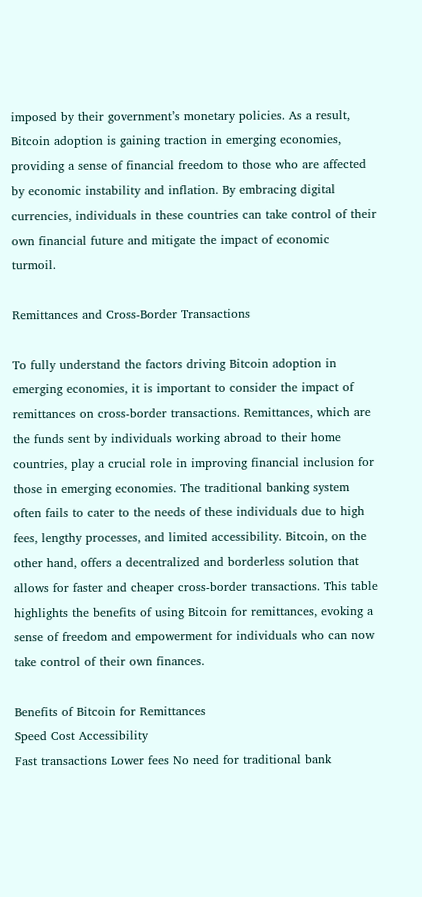imposed by their government’s monetary policies. As a result, Bitcoin adoption is gaining traction in emerging economies, providing a sense of financial freedom to those who are affected by economic instability and inflation. By embracing digital currencies, individuals in these countries can take control of their own financial future and mitigate the impact of economic turmoil.

Remittances and Cross-Border Transactions

To fully understand the factors driving Bitcoin adoption in emerging economies, it is important to consider the impact of remittances on cross-border transactions. Remittances, which are the funds sent by individuals working abroad to their home countries, play a crucial role in improving financial inclusion for those in emerging economies. The traditional banking system often fails to cater to the needs of these individuals due to high fees, lengthy processes, and limited accessibility. Bitcoin, on the other hand, offers a decentralized and borderless solution that allows for faster and cheaper cross-border transactions. This table highlights the benefits of using Bitcoin for remittances, evoking a sense of freedom and empowerment for individuals who can now take control of their own finances.

Benefits of Bitcoin for Remittances
Speed Cost Accessibility
Fast transactions Lower fees No need for traditional bank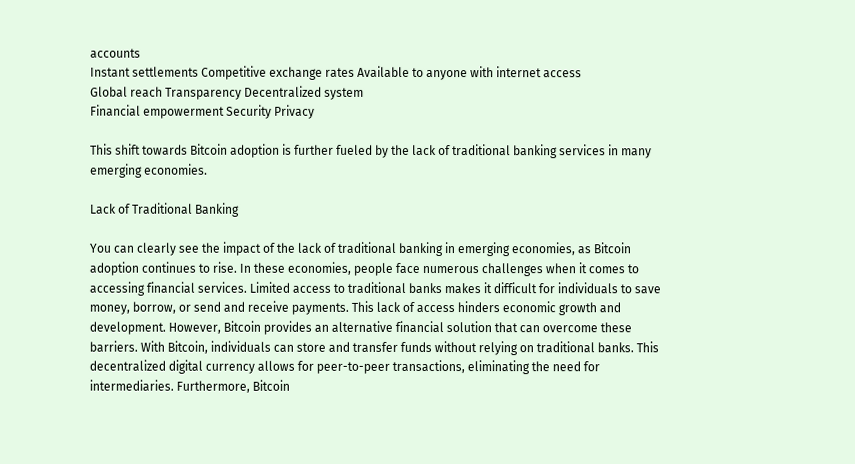accounts
Instant settlements Competitive exchange rates Available to anyone with internet access
Global reach Transparency Decentralized system
Financial empowerment Security Privacy

This shift towards Bitcoin adoption is further fueled by the lack of traditional banking services in many emerging economies.

Lack of Traditional Banking

You can clearly see the impact of the lack of traditional banking in emerging economies, as Bitcoin adoption continues to rise. In these economies, people face numerous challenges when it comes to accessing financial services. Limited access to traditional banks makes it difficult for individuals to save money, borrow, or send and receive payments. This lack of access hinders economic growth and development. However, Bitcoin provides an alternative financial solution that can overcome these barriers. With Bitcoin, individuals can store and transfer funds without relying on traditional banks. This decentralized digital currency allows for peer-to-peer transactions, eliminating the need for intermediaries. Furthermore, Bitcoin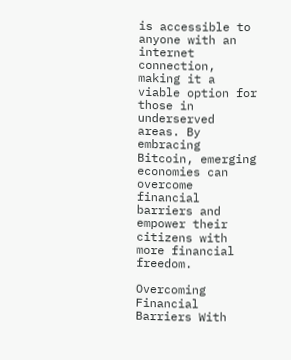is accessible to anyone with an internet connection, making it a viable option for those in underserved areas. By embracing Bitcoin, emerging economies can overcome financial barriers and empower their citizens with more financial freedom.

Overcoming Financial Barriers With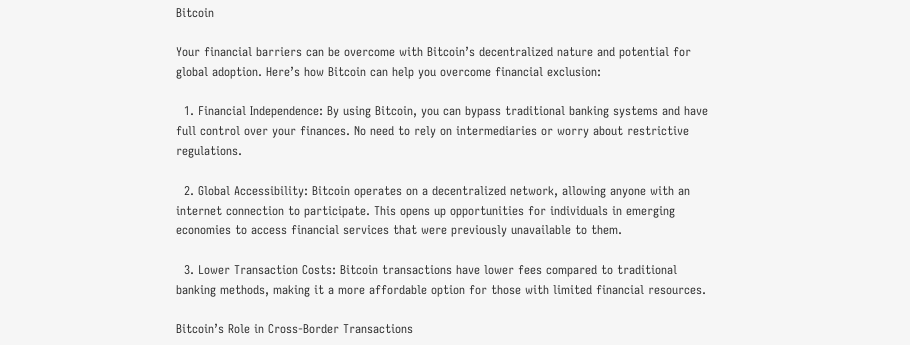Bitcoin

Your financial barriers can be overcome with Bitcoin’s decentralized nature and potential for global adoption. Here’s how Bitcoin can help you overcome financial exclusion:

  1. Financial Independence: By using Bitcoin, you can bypass traditional banking systems and have full control over your finances. No need to rely on intermediaries or worry about restrictive regulations.

  2. Global Accessibility: Bitcoin operates on a decentralized network, allowing anyone with an internet connection to participate. This opens up opportunities for individuals in emerging economies to access financial services that were previously unavailable to them.

  3. Lower Transaction Costs: Bitcoin transactions have lower fees compared to traditional banking methods, making it a more affordable option for those with limited financial resources.

Bitcoin’s Role in Cross-Border Transactions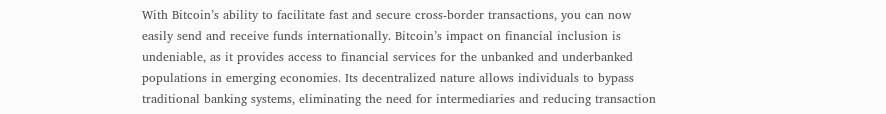With Bitcoin’s ability to facilitate fast and secure cross-border transactions, you can now easily send and receive funds internationally. Bitcoin’s impact on financial inclusion is undeniable, as it provides access to financial services for the unbanked and underbanked populations in emerging economies. Its decentralized nature allows individuals to bypass traditional banking systems, eliminating the need for intermediaries and reducing transaction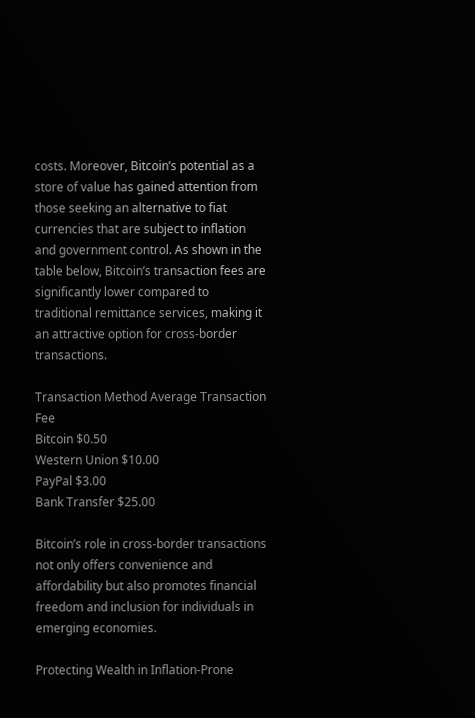costs. Moreover, Bitcoin’s potential as a store of value has gained attention from those seeking an alternative to fiat currencies that are subject to inflation and government control. As shown in the table below, Bitcoin’s transaction fees are significantly lower compared to traditional remittance services, making it an attractive option for cross-border transactions.

Transaction Method Average Transaction Fee
Bitcoin $0.50
Western Union $10.00
PayPal $3.00
Bank Transfer $25.00

Bitcoin’s role in cross-border transactions not only offers convenience and affordability but also promotes financial freedom and inclusion for individuals in emerging economies.

Protecting Wealth in Inflation-Prone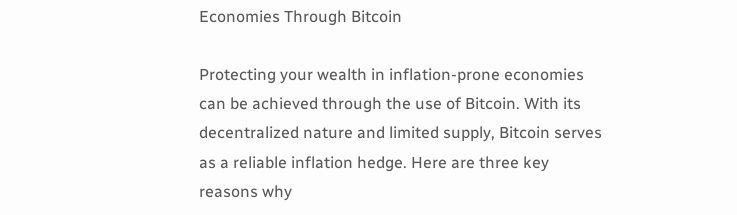Economies Through Bitcoin

Protecting your wealth in inflation-prone economies can be achieved through the use of Bitcoin. With its decentralized nature and limited supply, Bitcoin serves as a reliable inflation hedge. Here are three key reasons why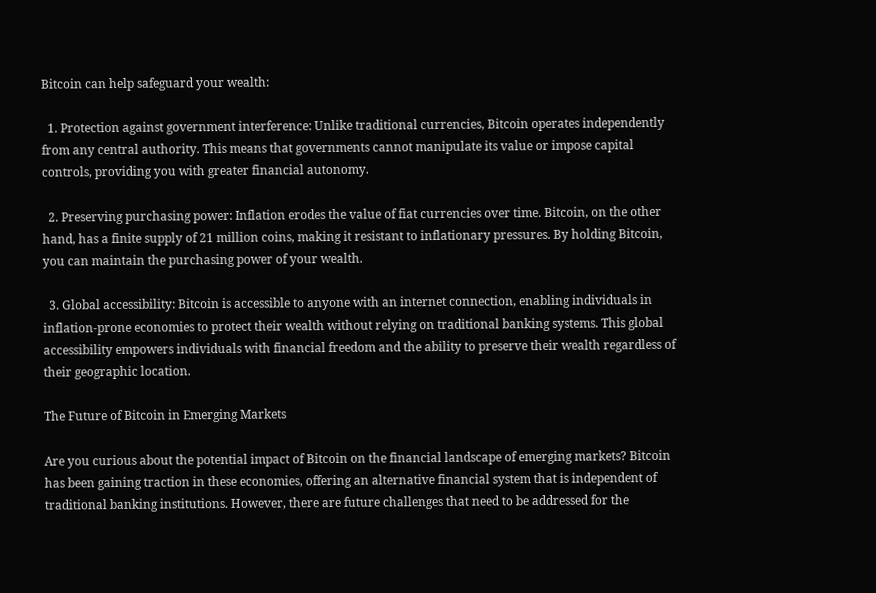Bitcoin can help safeguard your wealth:

  1. Protection against government interference: Unlike traditional currencies, Bitcoin operates independently from any central authority. This means that governments cannot manipulate its value or impose capital controls, providing you with greater financial autonomy.

  2. Preserving purchasing power: Inflation erodes the value of fiat currencies over time. Bitcoin, on the other hand, has a finite supply of 21 million coins, making it resistant to inflationary pressures. By holding Bitcoin, you can maintain the purchasing power of your wealth.

  3. Global accessibility: Bitcoin is accessible to anyone with an internet connection, enabling individuals in inflation-prone economies to protect their wealth without relying on traditional banking systems. This global accessibility empowers individuals with financial freedom and the ability to preserve their wealth regardless of their geographic location.

The Future of Bitcoin in Emerging Markets

Are you curious about the potential impact of Bitcoin on the financial landscape of emerging markets? Bitcoin has been gaining traction in these economies, offering an alternative financial system that is independent of traditional banking institutions. However, there are future challenges that need to be addressed for the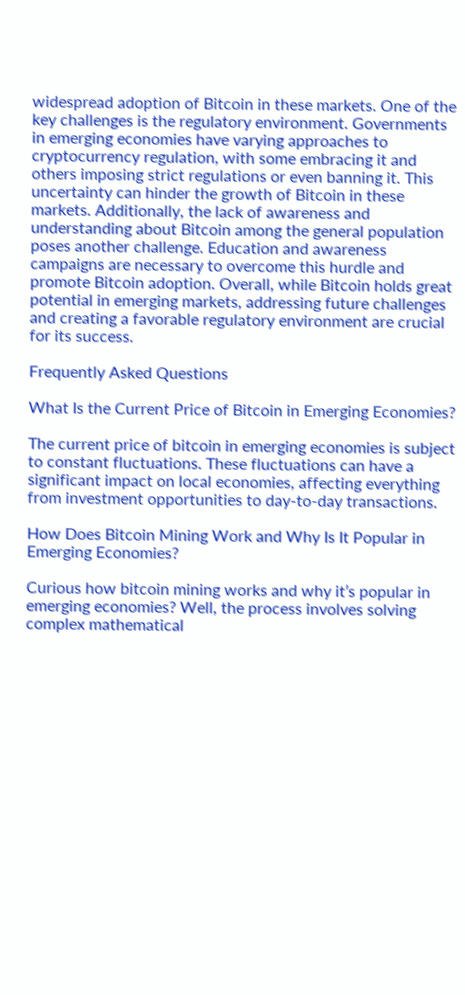widespread adoption of Bitcoin in these markets. One of the key challenges is the regulatory environment. Governments in emerging economies have varying approaches to cryptocurrency regulation, with some embracing it and others imposing strict regulations or even banning it. This uncertainty can hinder the growth of Bitcoin in these markets. Additionally, the lack of awareness and understanding about Bitcoin among the general population poses another challenge. Education and awareness campaigns are necessary to overcome this hurdle and promote Bitcoin adoption. Overall, while Bitcoin holds great potential in emerging markets, addressing future challenges and creating a favorable regulatory environment are crucial for its success.

Frequently Asked Questions

What Is the Current Price of Bitcoin in Emerging Economies?

The current price of bitcoin in emerging economies is subject to constant fluctuations. These fluctuations can have a significant impact on local economies, affecting everything from investment opportunities to day-to-day transactions.

How Does Bitcoin Mining Work and Why Is It Popular in Emerging Economies?

Curious how bitcoin mining works and why it’s popular in emerging economies? Well, the process involves solving complex mathematical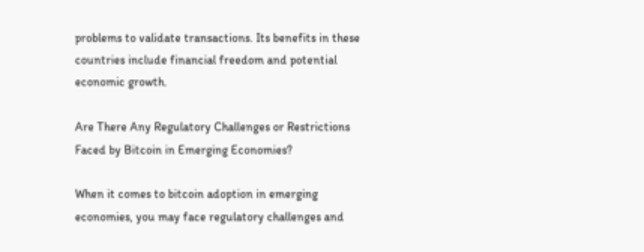problems to validate transactions. Its benefits in these countries include financial freedom and potential economic growth.

Are There Any Regulatory Challenges or Restrictions Faced by Bitcoin in Emerging Economies?

When it comes to bitcoin adoption in emerging economies, you may face regulatory challenges and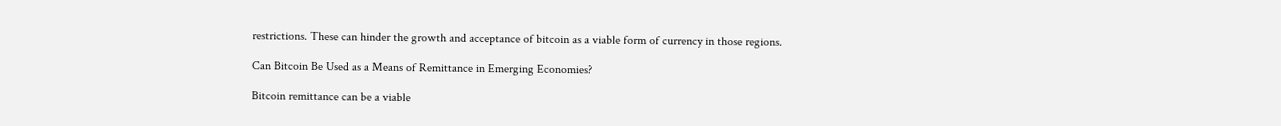restrictions. These can hinder the growth and acceptance of bitcoin as a viable form of currency in those regions.

Can Bitcoin Be Used as a Means of Remittance in Emerging Economies?

Bitcoin remittance can be a viable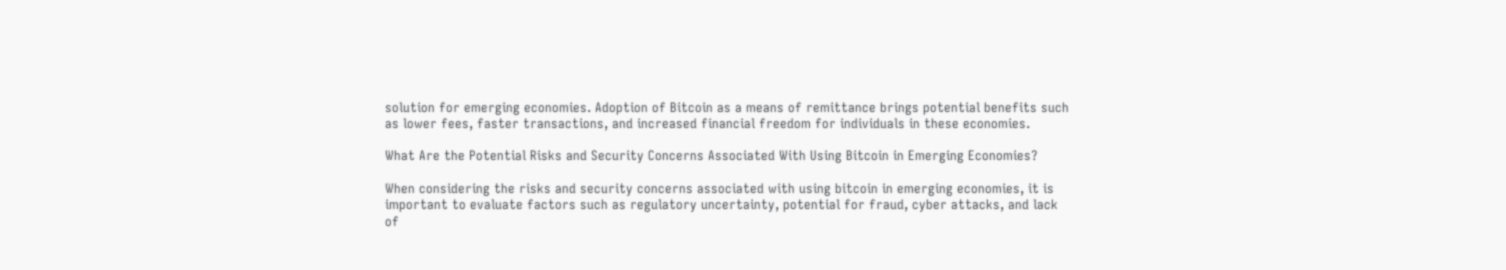solution for emerging economies. Adoption of Bitcoin as a means of remittance brings potential benefits such as lower fees, faster transactions, and increased financial freedom for individuals in these economies.

What Are the Potential Risks and Security Concerns Associated With Using Bitcoin in Emerging Economies?

When considering the risks and security concerns associated with using bitcoin in emerging economies, it is important to evaluate factors such as regulatory uncertainty, potential for fraud, cyber attacks, and lack of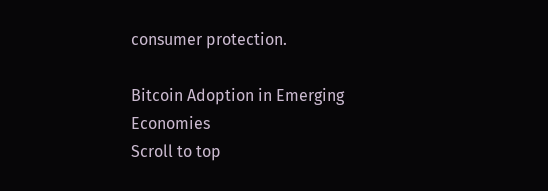consumer protection.

Bitcoin Adoption in Emerging Economies
Scroll to top